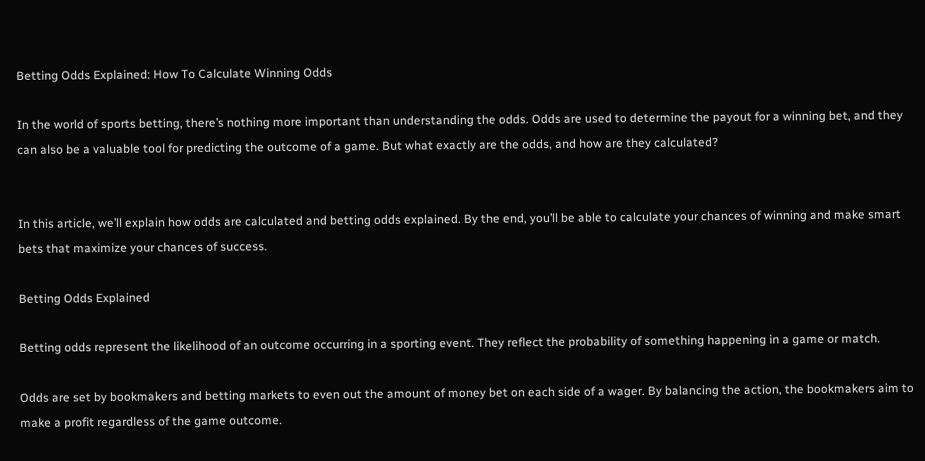Betting Odds Explained: How To Calculate Winning Odds

In the world of sports betting, there’s nothing more important than understanding the odds. Odds are used to determine the payout for a winning bet, and they can also be a valuable tool for predicting the outcome of a game. But what exactly are the odds, and how are they calculated?


In this article, we’ll explain how odds are calculated and betting odds explained. By the end, you’ll be able to calculate your chances of winning and make smart bets that maximize your chances of success.

Betting Odds Explained

Betting odds represent the likelihood of an outcome occurring in a sporting event. They reflect the probability of something happening in a game or match.

Odds are set by bookmakers and betting markets to even out the amount of money bet on each side of a wager. By balancing the action, the bookmakers aim to make a profit regardless of the game outcome.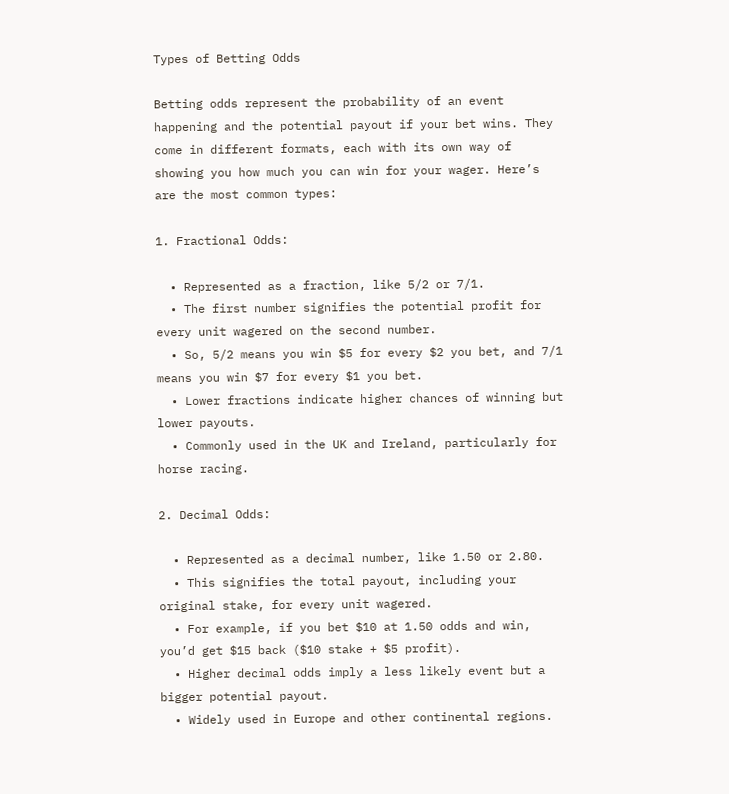Types of Betting Odds

Betting odds represent the probability of an event happening and the potential payout if your bet wins. They come in different formats, each with its own way of showing you how much you can win for your wager. Here’s are the most common types:

1. Fractional Odds:

  • Represented as a fraction, like 5/2 or 7/1.
  • The first number signifies the potential profit for every unit wagered on the second number.
  • So, 5/2 means you win $5 for every $2 you bet, and 7/1 means you win $7 for every $1 you bet.
  • Lower fractions indicate higher chances of winning but lower payouts.
  • Commonly used in the UK and Ireland, particularly for horse racing.

2. Decimal Odds:

  • Represented as a decimal number, like 1.50 or 2.80.
  • This signifies the total payout, including your original stake, for every unit wagered.
  • For example, if you bet $10 at 1.50 odds and win, you’d get $15 back ($10 stake + $5 profit).
  • Higher decimal odds imply a less likely event but a bigger potential payout.
  • Widely used in Europe and other continental regions.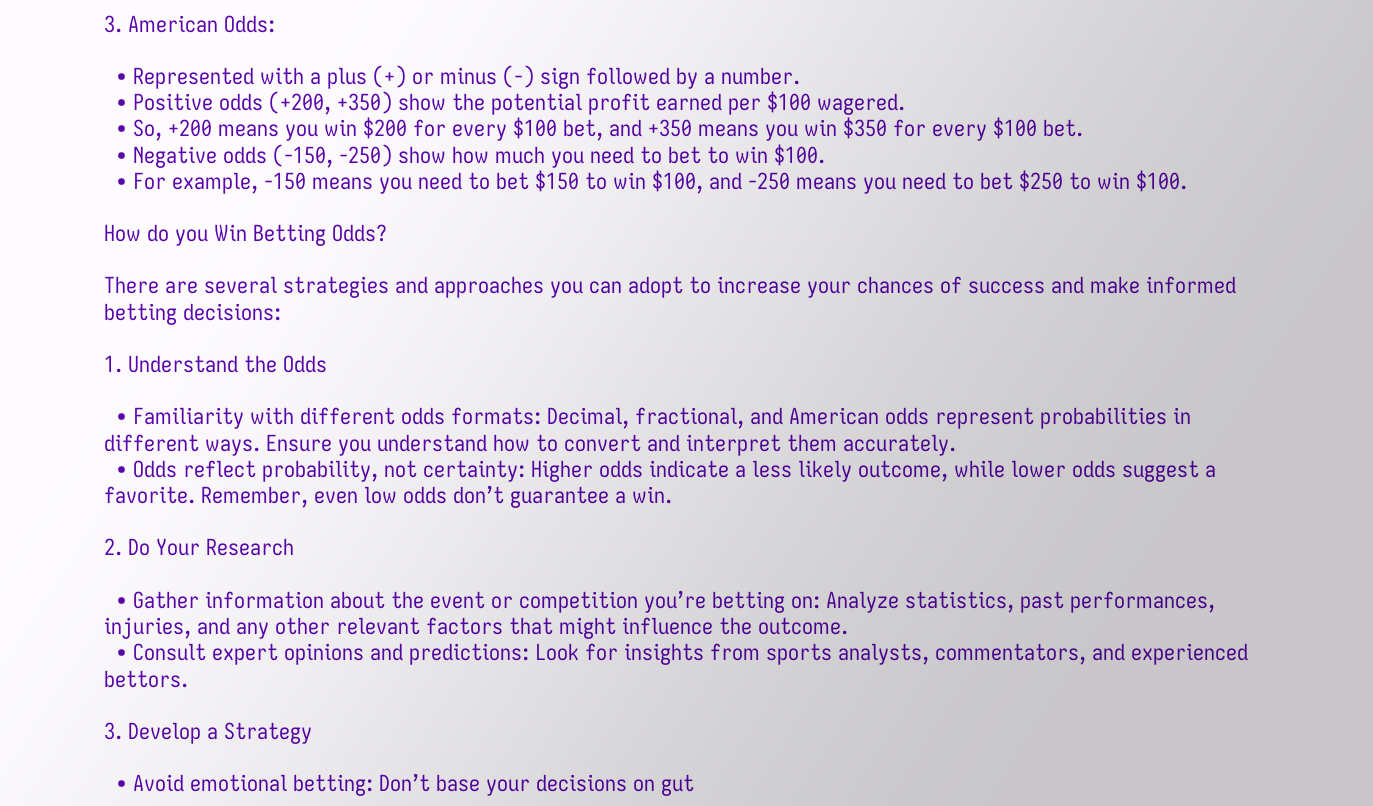3. American Odds:

  • Represented with a plus (+) or minus (-) sign followed by a number.
  • Positive odds (+200, +350) show the potential profit earned per $100 wagered.
  • So, +200 means you win $200 for every $100 bet, and +350 means you win $350 for every $100 bet.
  • Negative odds (-150, -250) show how much you need to bet to win $100.
  • For example, -150 means you need to bet $150 to win $100, and -250 means you need to bet $250 to win $100.

How do you Win Betting Odds?

There are several strategies and approaches you can adopt to increase your chances of success and make informed betting decisions:

1. Understand the Odds

  • Familiarity with different odds formats: Decimal, fractional, and American odds represent probabilities in different ways. Ensure you understand how to convert and interpret them accurately.
  • Odds reflect probability, not certainty: Higher odds indicate a less likely outcome, while lower odds suggest a favorite. Remember, even low odds don’t guarantee a win.

2. Do Your Research

  • Gather information about the event or competition you’re betting on: Analyze statistics, past performances, injuries, and any other relevant factors that might influence the outcome.
  • Consult expert opinions and predictions: Look for insights from sports analysts, commentators, and experienced bettors.

3. Develop a Strategy

  • Avoid emotional betting: Don’t base your decisions on gut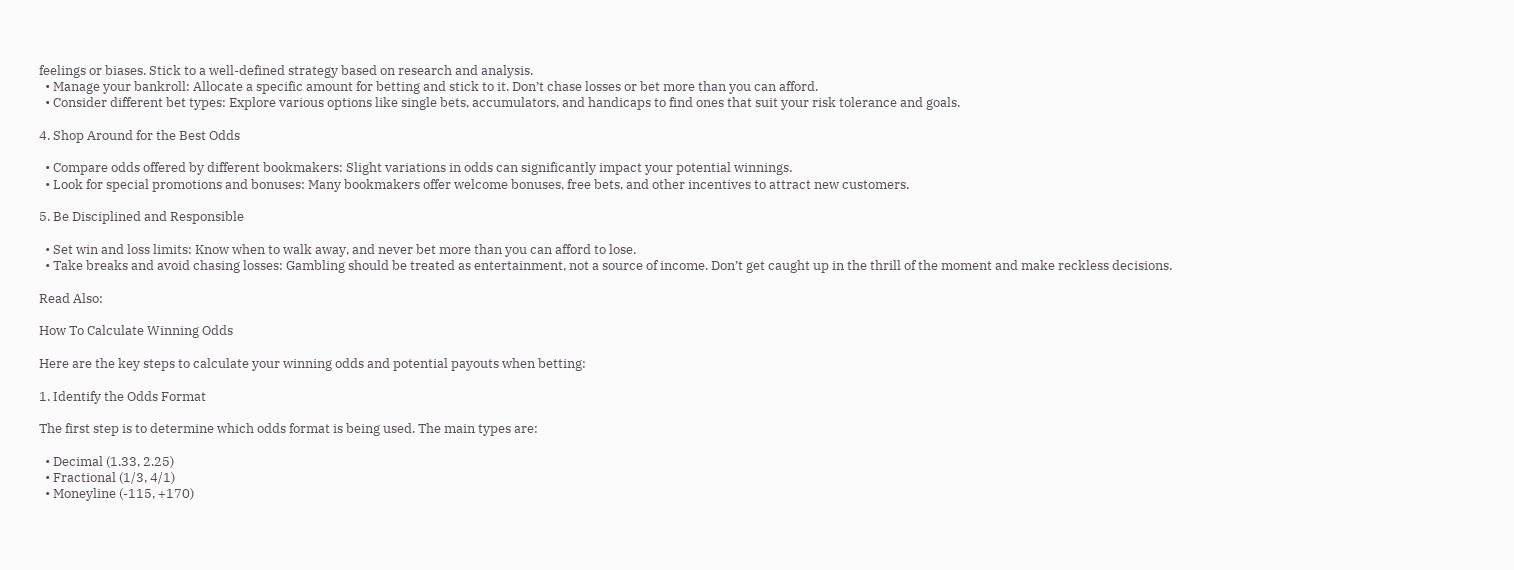feelings or biases. Stick to a well-defined strategy based on research and analysis.
  • Manage your bankroll: Allocate a specific amount for betting and stick to it. Don’t chase losses or bet more than you can afford.
  • Consider different bet types: Explore various options like single bets, accumulators, and handicaps to find ones that suit your risk tolerance and goals.

4. Shop Around for the Best Odds

  • Compare odds offered by different bookmakers: Slight variations in odds can significantly impact your potential winnings.
  • Look for special promotions and bonuses: Many bookmakers offer welcome bonuses, free bets, and other incentives to attract new customers.

5. Be Disciplined and Responsible

  • Set win and loss limits: Know when to walk away, and never bet more than you can afford to lose.
  • Take breaks and avoid chasing losses: Gambling should be treated as entertainment, not a source of income. Don’t get caught up in the thrill of the moment and make reckless decisions.

Read Also:

How To Calculate Winning Odds

Here are the key steps to calculate your winning odds and potential payouts when betting:

1. Identify the Odds Format

The first step is to determine which odds format is being used. The main types are:

  • Decimal (1.33, 2.25)
  • Fractional (1/3, 4/1)
  • Moneyline (-115, +170)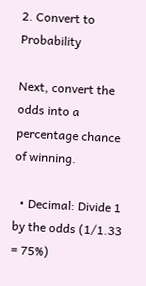2. Convert to Probability

Next, convert the odds into a percentage chance of winning.

  • Decimal: Divide 1 by the odds (1/1.33 = 75%)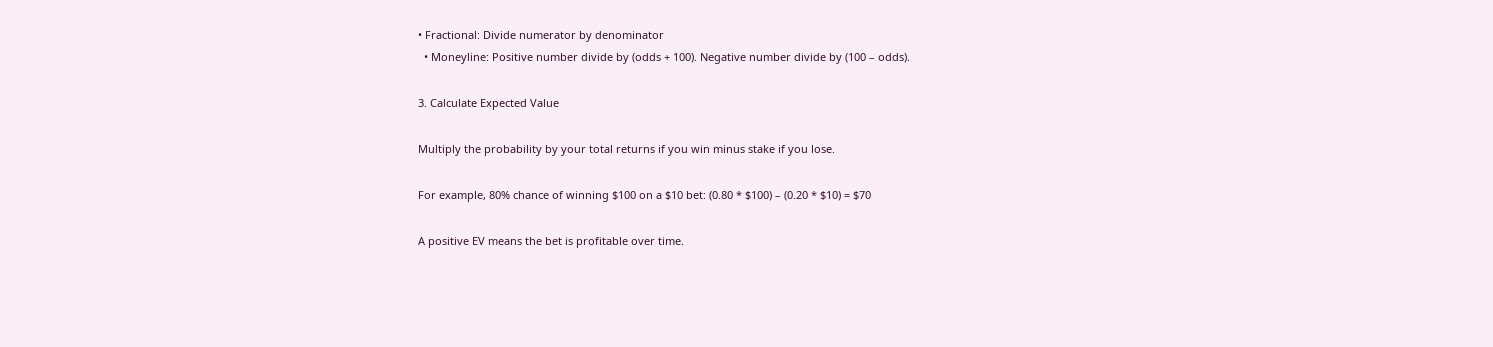• Fractional: Divide numerator by denominator
  • Moneyline: Positive number divide by (odds + 100). Negative number divide by (100 – odds).

3. Calculate Expected Value

Multiply the probability by your total returns if you win minus stake if you lose.

For example, 80% chance of winning $100 on a $10 bet: (0.80 * $100) – (0.20 * $10) = $70

A positive EV means the bet is profitable over time.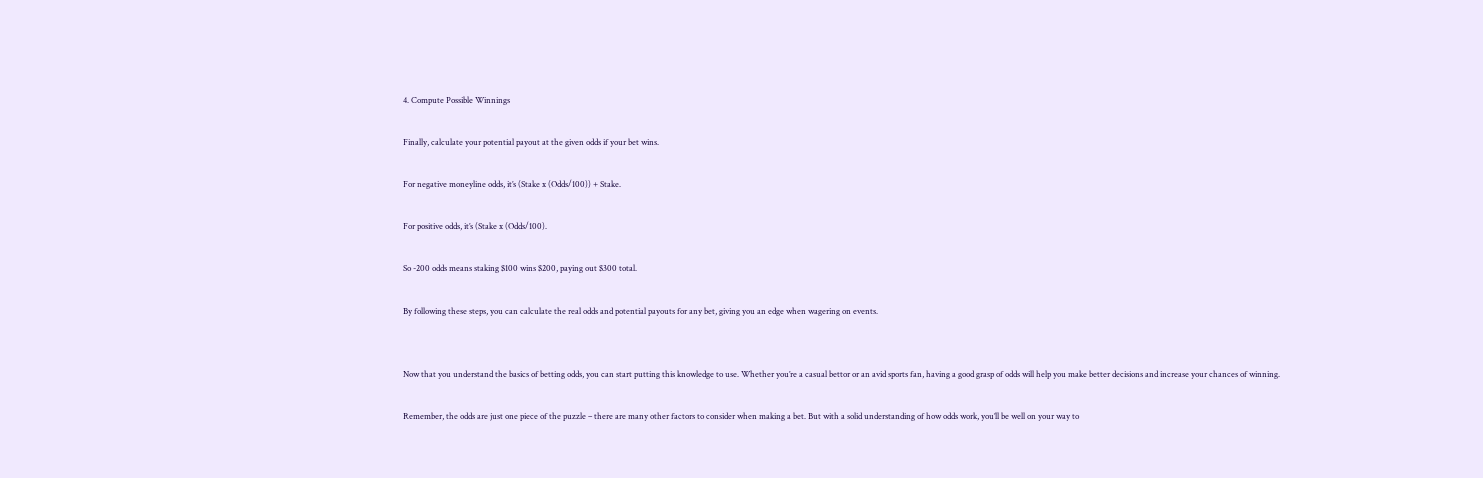4. Compute Possible Winnings

Finally, calculate your potential payout at the given odds if your bet wins.

For negative moneyline odds, it’s (Stake x (Odds/100)) + Stake.

For positive odds, it’s (Stake x (Odds/100).

So -200 odds means staking $100 wins $200, paying out $300 total.

By following these steps, you can calculate the real odds and potential payouts for any bet, giving you an edge when wagering on events.


Now that you understand the basics of betting odds, you can start putting this knowledge to use. Whether you’re a casual bettor or an avid sports fan, having a good grasp of odds will help you make better decisions and increase your chances of winning.

Remember, the odds are just one piece of the puzzle – there are many other factors to consider when making a bet. But with a solid understanding of how odds work, you’ll be well on your way to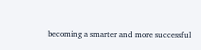becoming a smarter and more successful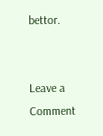bettor.


Leave a Comment